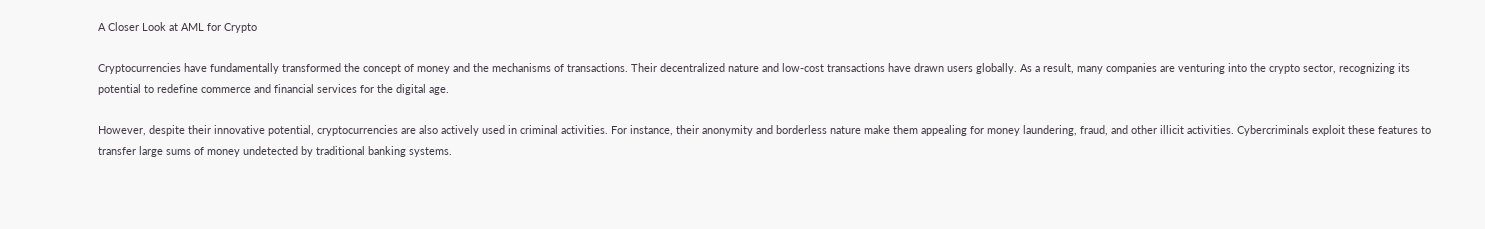A Closer Look at AML for Crypto

Cryptocurrencies have fundamentally transformed the concept of money and the mechanisms of transactions. Their decentralized nature and low-cost transactions have drawn users globally. As a result, many companies are venturing into the crypto sector, recognizing its potential to redefine commerce and financial services for the digital age.

However, despite their innovative potential, cryptocurrencies are also actively used in criminal activities. For instance, their anonymity and borderless nature make them appealing for money laundering, fraud, and other illicit activities. Cybercriminals exploit these features to transfer large sums of money undetected by traditional banking systems.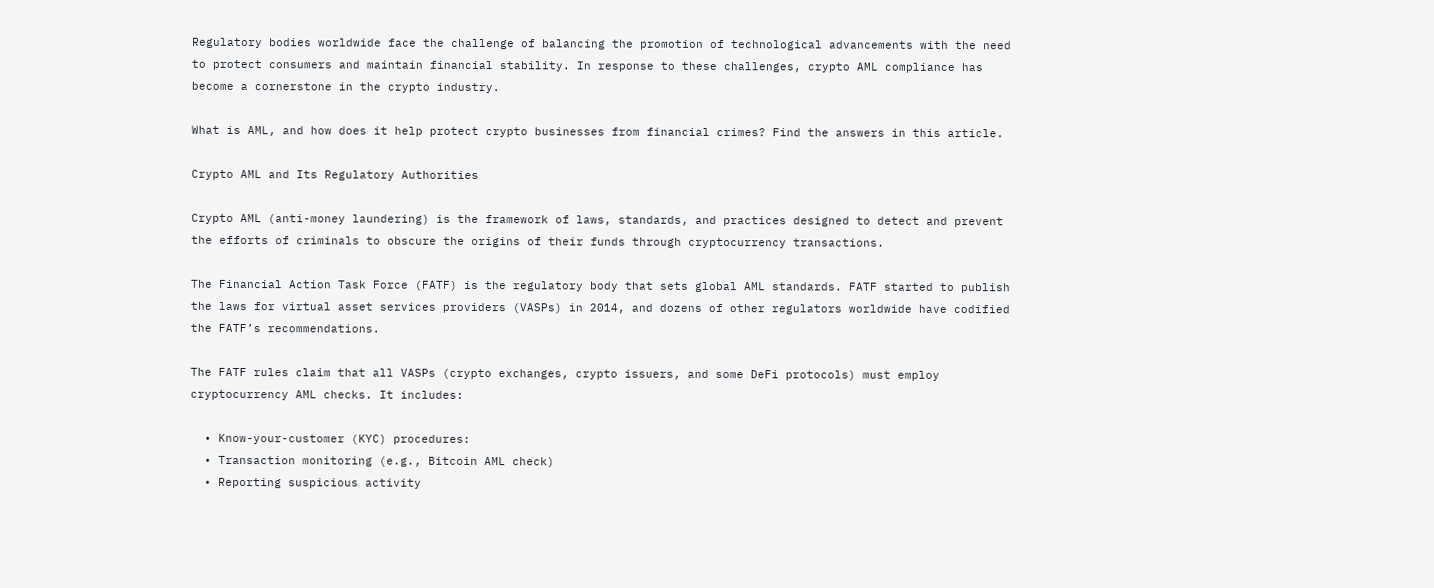Regulatory bodies worldwide face the challenge of balancing the promotion of technological advancements with the need to protect consumers and maintain financial stability. In response to these challenges, crypto AML compliance has become a cornerstone in the crypto industry.

What is AML, and how does it help protect crypto businesses from financial crimes? Find the answers in this article.

Crypto AML and Its Regulatory Authorities

Crypto AML (anti-money laundering) is the framework of laws, standards, and practices designed to detect and prevent the efforts of criminals to obscure the origins of their funds through cryptocurrency transactions.

The Financial Action Task Force (FATF) is the regulatory body that sets global AML standards. FATF started to publish the laws for virtual asset services providers (VASPs) in 2014, and dozens of other regulators worldwide have codified the FATF’s recommendations.

The FATF rules claim that all VASPs (crypto exchanges, crypto issuers, and some DeFi protocols) must employ cryptocurrency AML checks. It includes:

  • Know-your-customer (KYC) procedures:
  • Transaction monitoring (e.g., Bitcoin AML check)
  • Reporting suspicious activity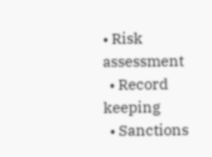• Risk assessment
  • Record keeping
  • Sanctions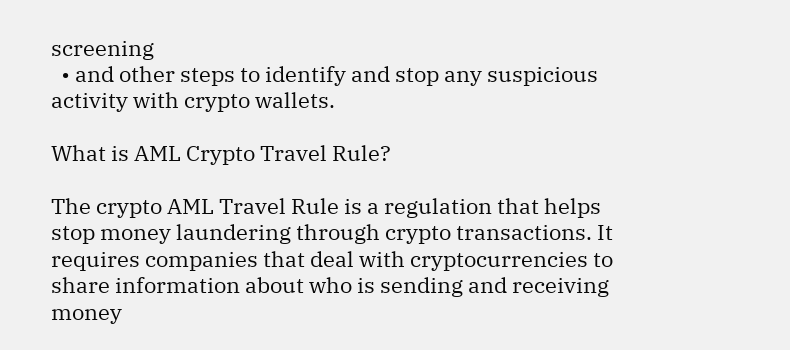screening
  • and other steps to identify and stop any suspicious activity with crypto wallets.

What is AML Crypto Travel Rule?

The crypto AML Travel Rule is a regulation that helps stop money laundering through crypto transactions. It requires companies that deal with cryptocurrencies to share information about who is sending and receiving money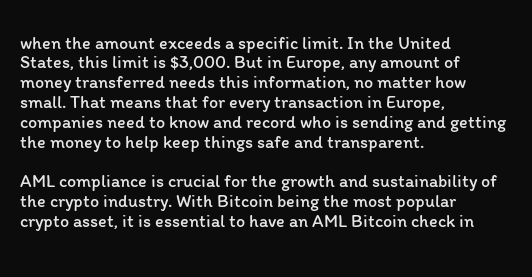when the amount exceeds a specific limit. In the United States, this limit is $3,000. But in Europe, any amount of money transferred needs this information, no matter how small. That means that for every transaction in Europe, companies need to know and record who is sending and getting the money to help keep things safe and transparent.

AML compliance is crucial for the growth and sustainability of the crypto industry. With Bitcoin being the most popular crypto asset, it is essential to have an AML Bitcoin check in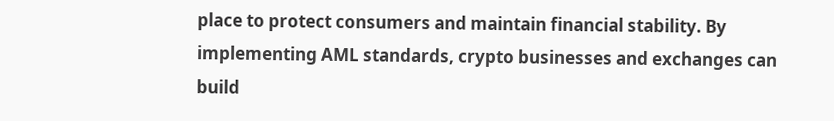place to protect consumers and maintain financial stability. By implementing AML standards, crypto businesses and exchanges can build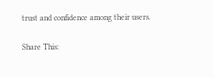trust and confidence among their users.

Share This: